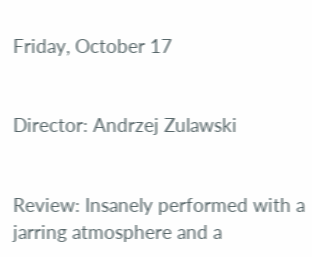Friday, October 17


Director: Andrzej Zulawski


Review: Insanely performed with a jarring atmosphere and a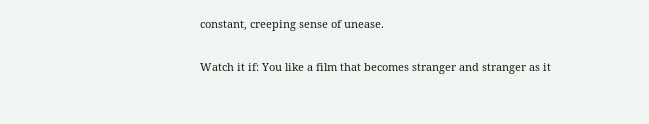constant, creeping sense of unease.

Watch it if: You like a film that becomes stranger and stranger as it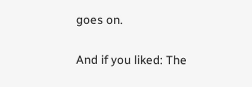goes on.

And if you liked: The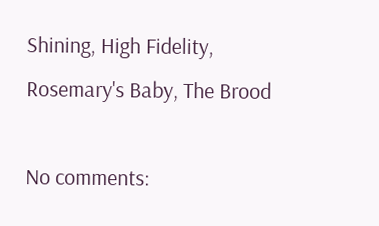Shining, High Fidelity, Rosemary's Baby, The Brood

No comments: